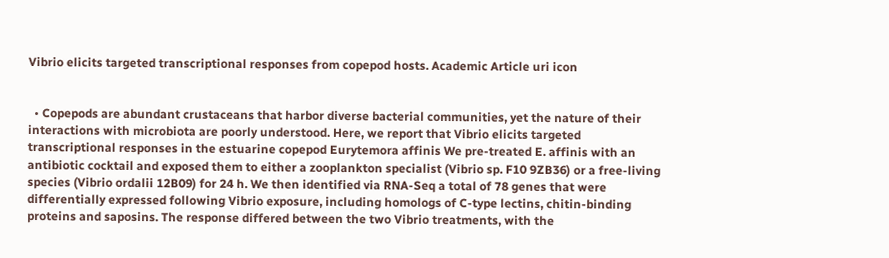Vibrio elicits targeted transcriptional responses from copepod hosts. Academic Article uri icon


  • Copepods are abundant crustaceans that harbor diverse bacterial communities, yet the nature of their interactions with microbiota are poorly understood. Here, we report that Vibrio elicits targeted transcriptional responses in the estuarine copepod Eurytemora affinis We pre-treated E. affinis with an antibiotic cocktail and exposed them to either a zooplankton specialist (Vibrio sp. F10 9ZB36) or a free-living species (Vibrio ordalii 12B09) for 24 h. We then identified via RNA-Seq a total of 78 genes that were differentially expressed following Vibrio exposure, including homologs of C-type lectins, chitin-binding proteins and saposins. The response differed between the two Vibrio treatments, with the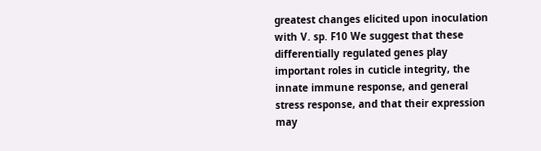greatest changes elicited upon inoculation with V. sp. F10 We suggest that these differentially regulated genes play important roles in cuticle integrity, the innate immune response, and general stress response, and that their expression may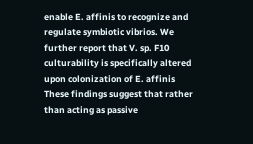enable E. affinis to recognize and regulate symbiotic vibrios. We further report that V. sp. F10 culturability is specifically altered upon colonization of E. affinis These findings suggest that rather than acting as passive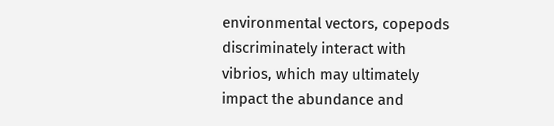environmental vectors, copepods discriminately interact with vibrios, which may ultimately impact the abundance and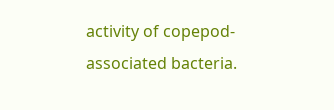activity of copepod-associated bacteria.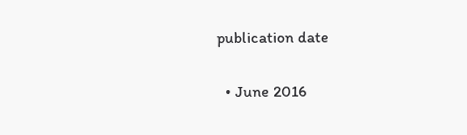publication date

  • June 2016